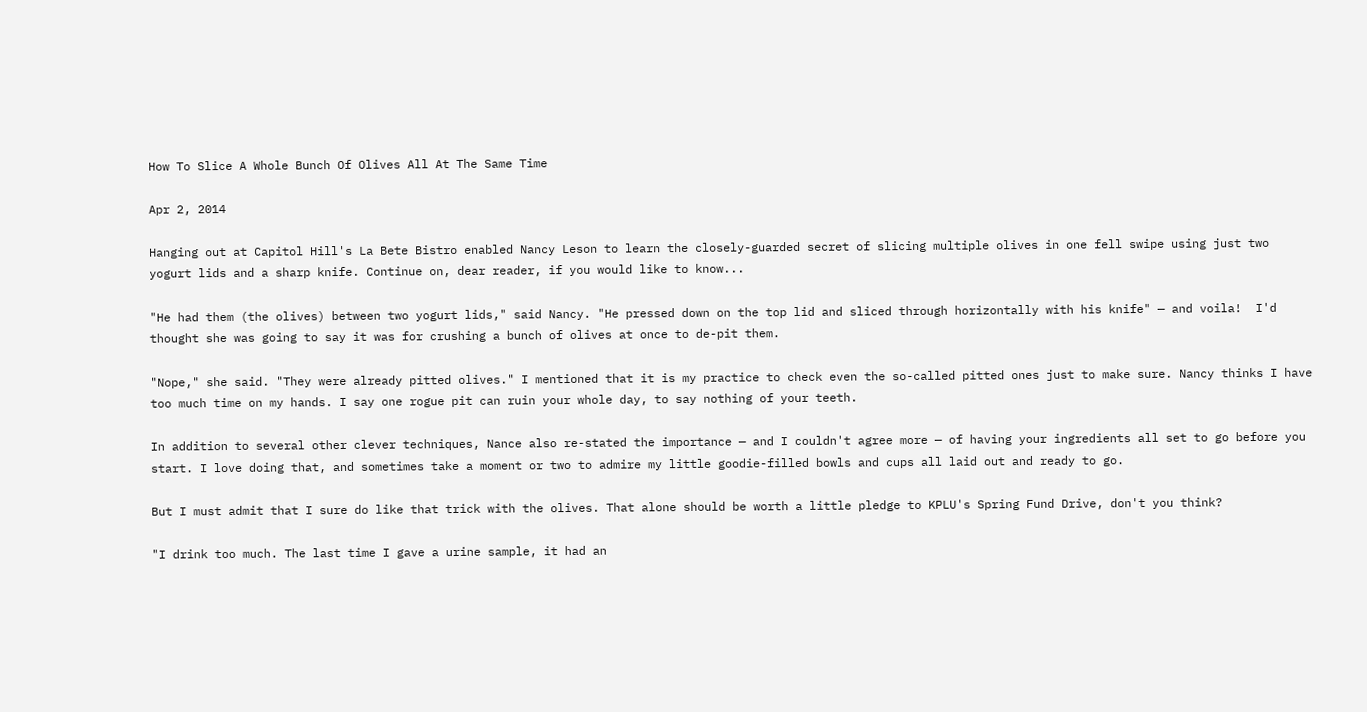How To Slice A Whole Bunch Of Olives All At The Same Time

Apr 2, 2014

Hanging out at Capitol Hill's La Bete Bistro enabled Nancy Leson to learn the closely-guarded secret of slicing multiple olives in one fell swipe using just two yogurt lids and a sharp knife. Continue on, dear reader, if you would like to know...

"He had them (the olives) between two yogurt lids," said Nancy. "He pressed down on the top lid and sliced through horizontally with his knife" — and voila!  I'd thought she was going to say it was for crushing a bunch of olives at once to de-pit them.

"Nope," she said. "They were already pitted olives." I mentioned that it is my practice to check even the so-called pitted ones just to make sure. Nancy thinks I have too much time on my hands. I say one rogue pit can ruin your whole day, to say nothing of your teeth.

In addition to several other clever techniques, Nance also re-stated the importance — and I couldn't agree more — of having your ingredients all set to go before you start. I love doing that, and sometimes take a moment or two to admire my little goodie-filled bowls and cups all laid out and ready to go.

But I must admit that I sure do like that trick with the olives. That alone should be worth a little pledge to KPLU's Spring Fund Drive, don't you think?

"I drink too much. The last time I gave a urine sample, it had an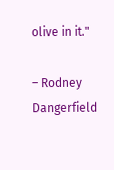olive in it."

– Rodney Dangerfield